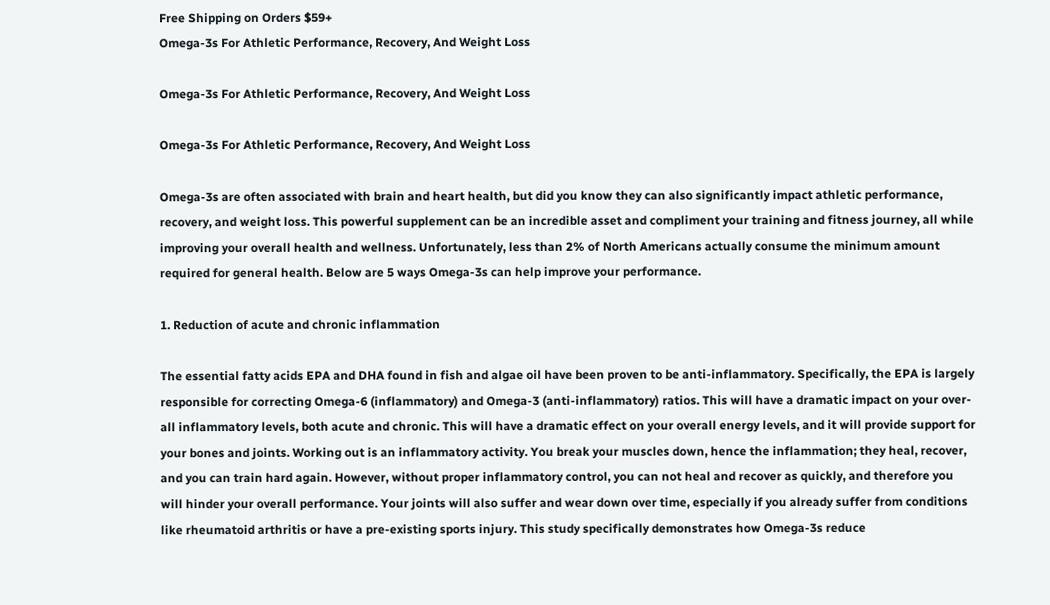Free Shipping on Orders $59+
Omega-3s For Athletic Performance, Recovery, And Weight Loss

Omega-3s For Athletic Performance, Recovery, And Weight Loss

Omega-3s For Athletic Performance, Recovery, And Weight Loss

Omega-3s are often associated with brain and heart health, but did you know they can also significantly impact athletic performance, recovery, and weight loss. This powerful supplement can be an incredible asset and compliment your training and fitness journey, all while improving your overall health and wellness. Unfortunately, less than 2% of North Americans actually consume the minimum amount required for general health. Below are 5 ways Omega-3s can help improve your performance.

1. Reduction of acute and chronic inflammation

The essential fatty acids EPA and DHA found in fish and algae oil have been proven to be anti-inflammatory. Specifically, the EPA is largely responsible for correcting Omega-6 (inflammatory) and Omega-3 (anti-inflammatory) ratios. This will have a dramatic impact on your over-all inflammatory levels, both acute and chronic. This will have a dramatic effect on your overall energy levels, and it will provide support for your bones and joints. Working out is an inflammatory activity. You break your muscles down, hence the inflammation; they heal, recover, and you can train hard again. However, without proper inflammatory control, you can not heal and recover as quickly, and therefore you will hinder your overall performance. Your joints will also suffer and wear down over time, especially if you already suffer from conditions like rheumatoid arthritis or have a pre-existing sports injury. This study specifically demonstrates how Omega-3s reduce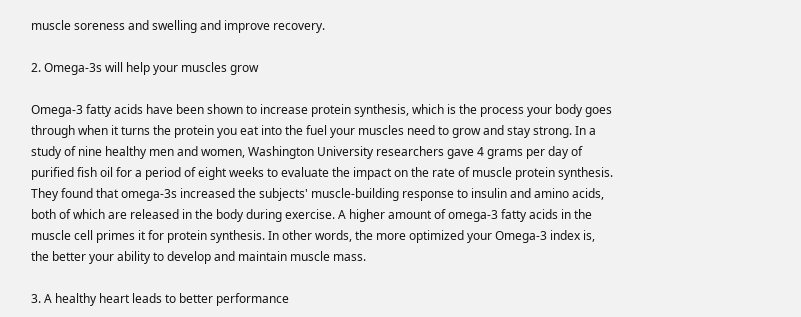muscle soreness and swelling and improve recovery.

2. Omega-3s will help your muscles grow

Omega-3 fatty acids have been shown to increase protein synthesis, which is the process your body goes through when it turns the protein you eat into the fuel your muscles need to grow and stay strong. In a study of nine healthy men and women, Washington University researchers gave 4 grams per day of purified fish oil for a period of eight weeks to evaluate the impact on the rate of muscle protein synthesis. They found that omega-3s increased the subjects' muscle-building response to insulin and amino acids, both of which are released in the body during exercise. A higher amount of omega-3 fatty acids in the muscle cell primes it for protein synthesis. In other words, the more optimized your Omega-3 index is, the better your ability to develop and maintain muscle mass.

3. A healthy heart leads to better performance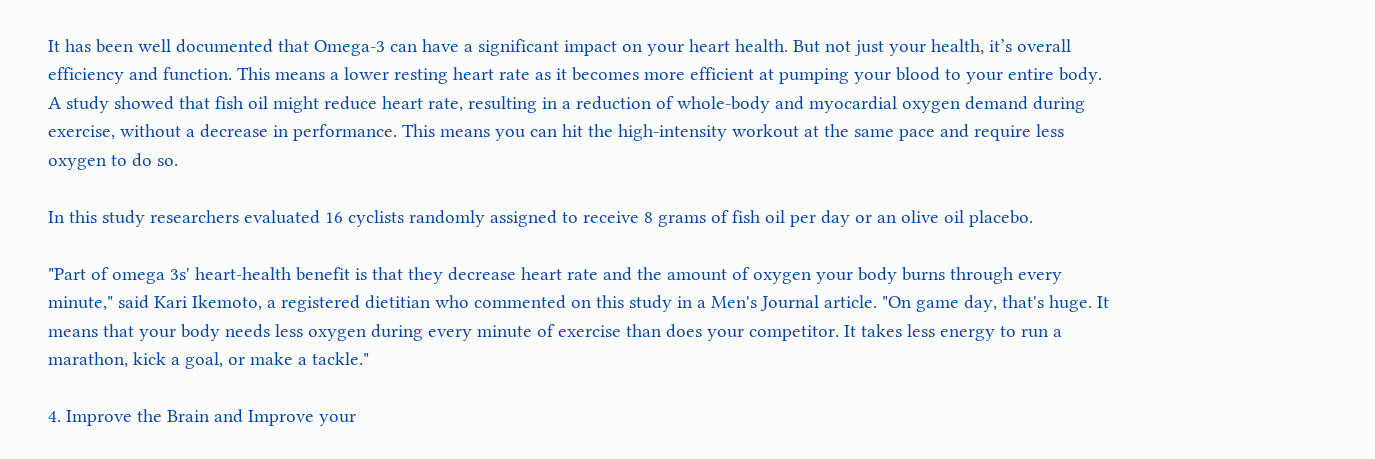It has been well documented that Omega-3 can have a significant impact on your heart health. But not just your health, it’s overall efficiency and function. This means a lower resting heart rate as it becomes more efficient at pumping your blood to your entire body. A study showed that fish oil might reduce heart rate, resulting in a reduction of whole-body and myocardial oxygen demand during exercise, without a decrease in performance. This means you can hit the high-intensity workout at the same pace and require less oxygen to do so.

In this study researchers evaluated 16 cyclists randomly assigned to receive 8 grams of fish oil per day or an olive oil placebo.

"Part of omega 3s' heart-health benefit is that they decrease heart rate and the amount of oxygen your body burns through every minute," said Kari Ikemoto, a registered dietitian who commented on this study in a Men's Journal article. "On game day, that's huge. It means that your body needs less oxygen during every minute of exercise than does your competitor. It takes less energy to run a marathon, kick a goal, or make a tackle."

4. Improve the Brain and Improve your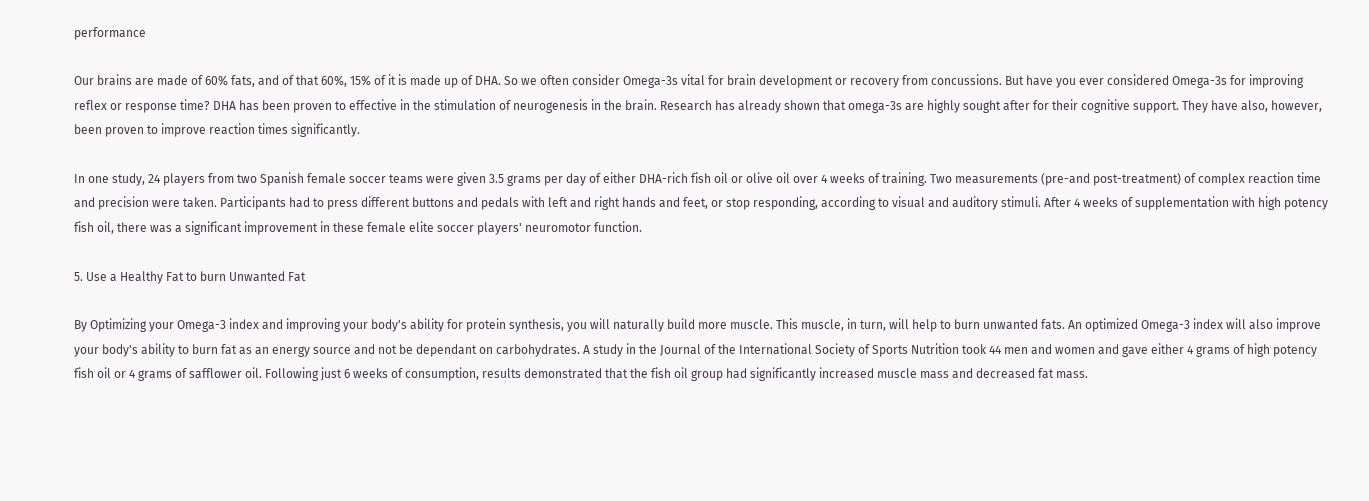performance

Our brains are made of 60% fats, and of that 60%, 15% of it is made up of DHA. So we often consider Omega-3s vital for brain development or recovery from concussions. But have you ever considered Omega-3s for improving reflex or response time? DHA has been proven to effective in the stimulation of neurogenesis in the brain. Research has already shown that omega-3s are highly sought after for their cognitive support. They have also, however, been proven to improve reaction times significantly.

In one study, 24 players from two Spanish female soccer teams were given 3.5 grams per day of either DHA-rich fish oil or olive oil over 4 weeks of training. Two measurements (pre-and post-treatment) of complex reaction time and precision were taken. Participants had to press different buttons and pedals with left and right hands and feet, or stop responding, according to visual and auditory stimuli. After 4 weeks of supplementation with high potency fish oil, there was a significant improvement in these female elite soccer players' neuromotor function.

5. Use a Healthy Fat to burn Unwanted Fat

By Optimizing your Omega-3 index and improving your body's ability for protein synthesis, you will naturally build more muscle. This muscle, in turn, will help to burn unwanted fats. An optimized Omega-3 index will also improve your body's ability to burn fat as an energy source and not be dependant on carbohydrates. A study in the Journal of the International Society of Sports Nutrition took 44 men and women and gave either 4 grams of high potency fish oil or 4 grams of safflower oil. Following just 6 weeks of consumption, results demonstrated that the fish oil group had significantly increased muscle mass and decreased fat mass.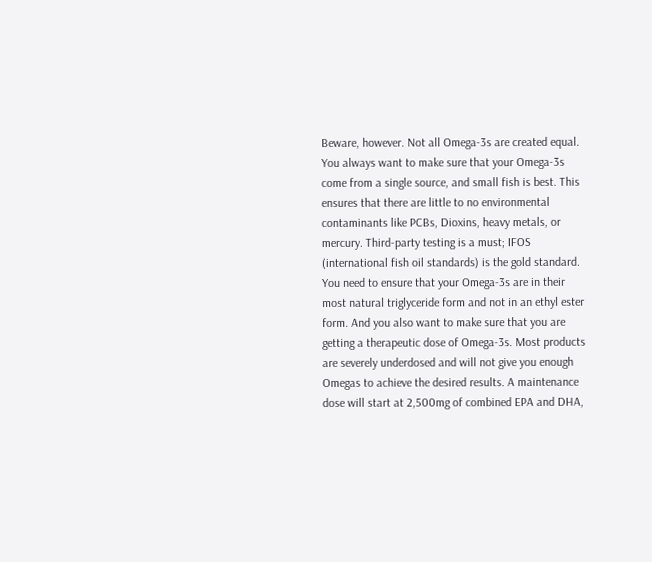Beware, however. Not all Omega-3s are created equal. You always want to make sure that your Omega-3s come from a single source, and small fish is best. This ensures that there are little to no environmental contaminants like PCBs, Dioxins, heavy metals, or mercury. Third-party testing is a must; IFOS (international fish oil standards) is the gold standard. You need to ensure that your Omega-3s are in their most natural triglyceride form and not in an ethyl ester form. And you also want to make sure that you are getting a therapeutic dose of Omega-3s. Most products are severely underdosed and will not give you enough Omegas to achieve the desired results. A maintenance dose will start at 2,500mg of combined EPA and DHA,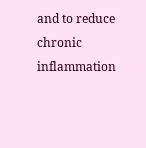and to reduce chronic inflammation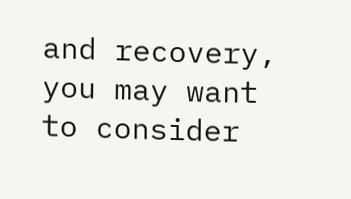and recovery, you may want to consider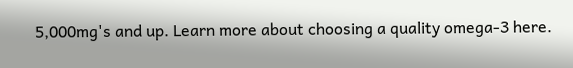5,000mg's and up. Learn more about choosing a quality omega-3 here.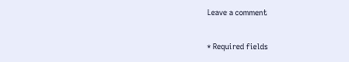Leave a comment

* Required fields